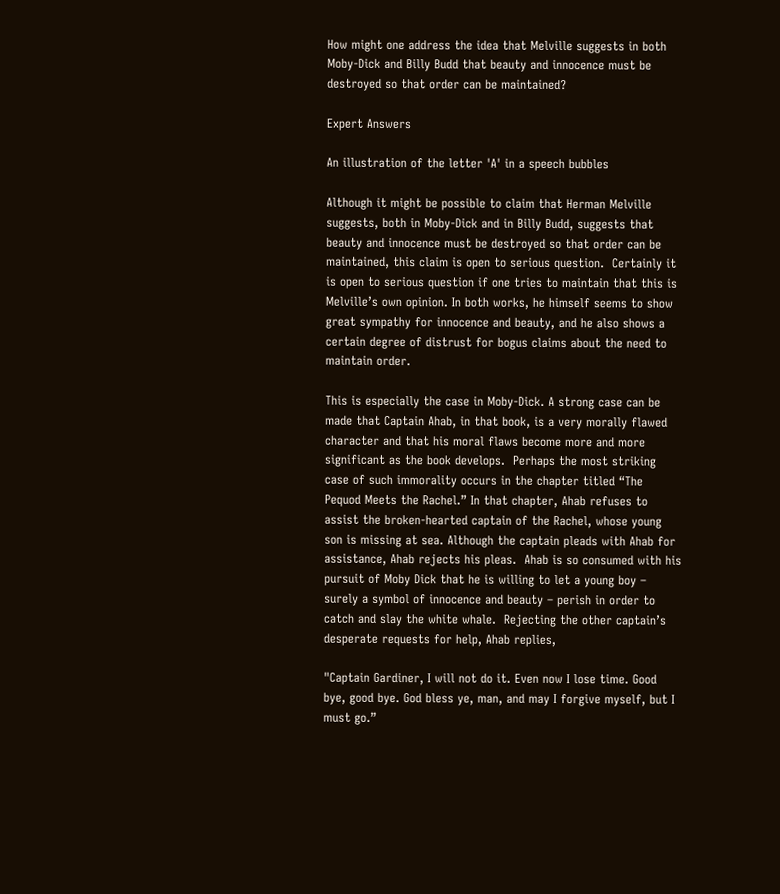How might one address the idea that Melville suggests in both Moby-Dick and Billy Budd that beauty and innocence must be destroyed so that order can be maintained?

Expert Answers

An illustration of the letter 'A' in a speech bubbles

Although it might be possible to claim that Herman Melville suggests, both in Moby-Dick and in Billy Budd, suggests that beauty and innocence must be destroyed so that order can be maintained, this claim is open to serious question.  Certainly it is open to serious question if one tries to maintain that this is Melville’s own opinion. In both works, he himself seems to show great sympathy for innocence and beauty, and he also shows a certain degree of distrust for bogus claims about the need to maintain order.

This is especially the case in Moby-Dick. A strong case can be made that Captain Ahab, in that book, is a very morally flawed character and that his moral flaws become more and more significant as the book develops.  Perhaps the most striking case of such immorality occurs in the chapter titled “The Pequod Meets the Rachel.” In that chapter, Ahab refuses to assist the broken-hearted captain of the Rachel, whose young son is missing at sea. Although the captain pleads with Ahab for assistance, Ahab rejects his pleas.  Ahab is so consumed with his pursuit of Moby Dick that he is willing to let a young boy – surely a symbol of innocence and beauty – perish in order to catch and slay the white whale.  Rejecting the other captain’s desperate requests for help, Ahab replies,

"Captain Gardiner, I will not do it. Even now I lose time. Good bye, good bye. God bless ye, man, and may I forgive myself, but I must go.”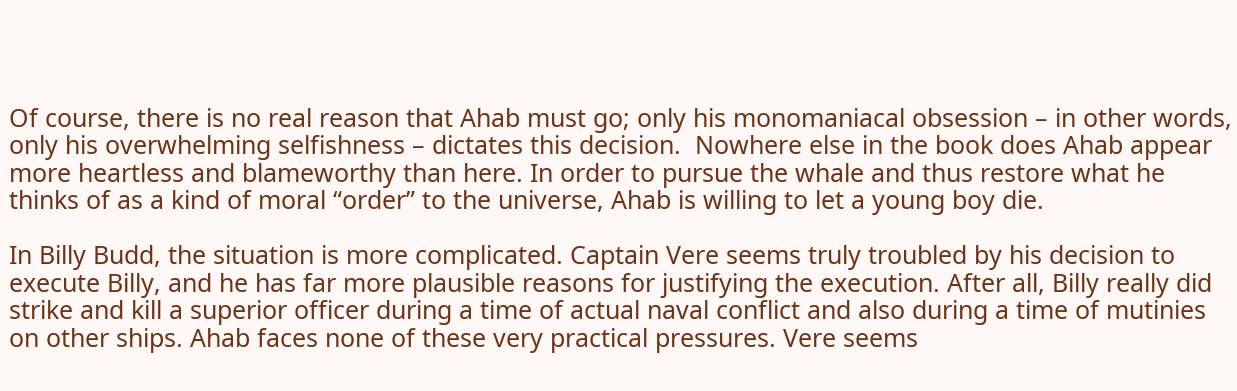Of course, there is no real reason that Ahab must go; only his monomaniacal obsession – in other words, only his overwhelming selfishness – dictates this decision.  Nowhere else in the book does Ahab appear more heartless and blameworthy than here. In order to pursue the whale and thus restore what he thinks of as a kind of moral “order” to the universe, Ahab is willing to let a young boy die.

In Billy Budd, the situation is more complicated. Captain Vere seems truly troubled by his decision to execute Billy, and he has far more plausible reasons for justifying the execution. After all, Billy really did strike and kill a superior officer during a time of actual naval conflict and also during a time of mutinies on other ships. Ahab faces none of these very practical pressures. Vere seems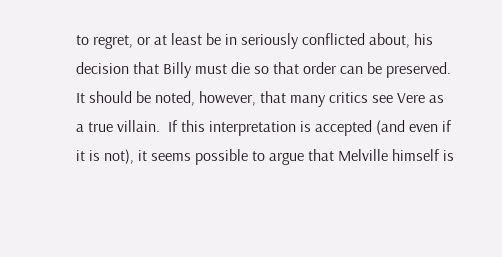to regret, or at least be in seriously conflicted about, his decision that Billy must die so that order can be preserved. It should be noted, however, that many critics see Vere as a true villain.  If this interpretation is accepted (and even if it is not), it seems possible to argue that Melville himself is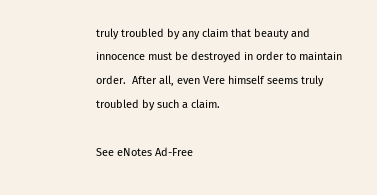truly troubled by any claim that beauty and innocence must be destroyed in order to maintain order.  After all, even Vere himself seems truly troubled by such a claim.

See eNotes Ad-Free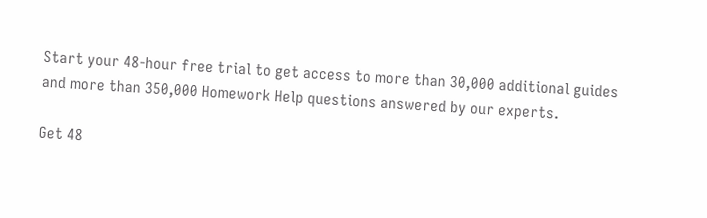Start your 48-hour free trial to get access to more than 30,000 additional guides and more than 350,000 Homework Help questions answered by our experts.

Get 48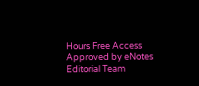Hours Free Access
Approved by eNotes Editorial Team